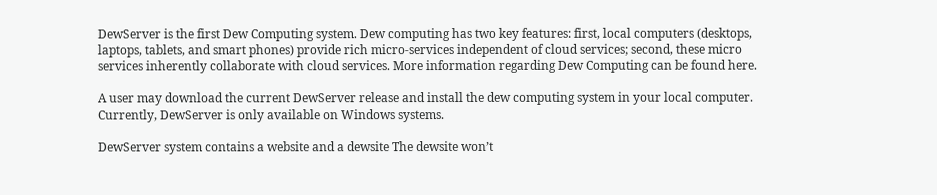DewServer is the first Dew Computing system. Dew computing has two key features: first, local computers (desktops, laptops, tablets, and smart phones) provide rich micro-services independent of cloud services; second, these micro services inherently collaborate with cloud services. More information regarding Dew Computing can be found here.

A user may download the current DewServer release and install the dew computing system in your local computer. Currently, DewServer is only available on Windows systems.

DewServer system contains a website and a dewsite The dewsite won’t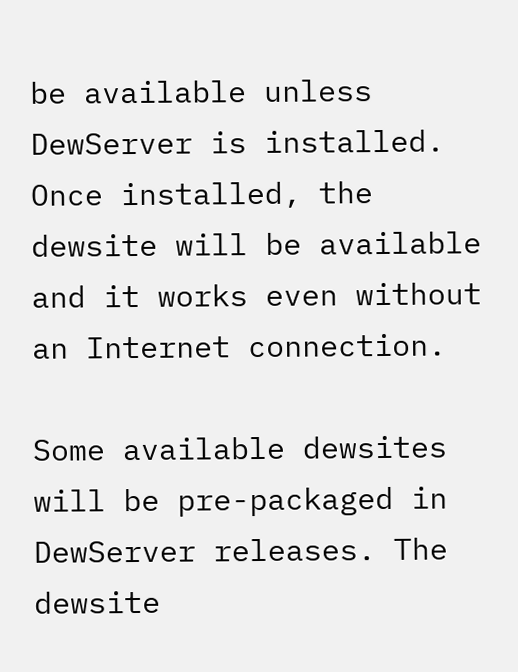be available unless DewServer is installed. Once installed, the dewsite will be available and it works even without an Internet connection.

Some available dewsites will be pre-packaged in DewServer releases. The dewsite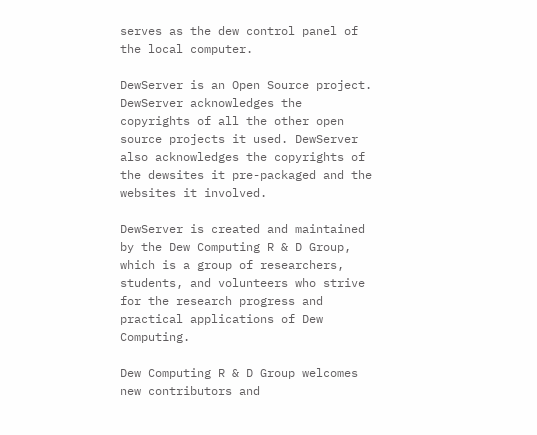serves as the dew control panel of the local computer.

DewServer is an Open Source project. DewServer acknowledges the copyrights of all the other open source projects it used. DewServer also acknowledges the copyrights of the dewsites it pre-packaged and the websites it involved.

DewServer is created and maintained by the Dew Computing R & D Group, which is a group of researchers, students, and volunteers who strive for the research progress and practical applications of Dew Computing.

Dew Computing R & D Group welcomes new contributors and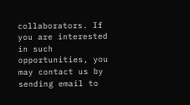collaborators. If you are interested in such opportunities, you may contact us by sending email to